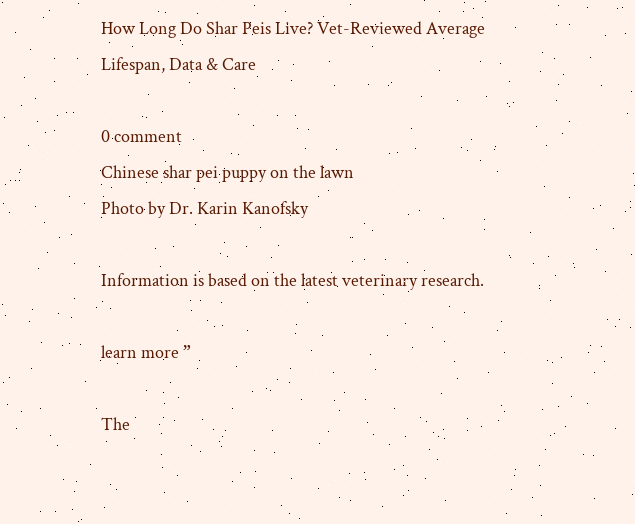How Long Do Shar Peis Live? Vet-Reviewed Average Lifespan, Data & Care

0 comment
Chinese shar pei puppy on the lawn
Photo by Dr. Karin Kanofsky

Information is based on the latest veterinary research.

learn more ”

The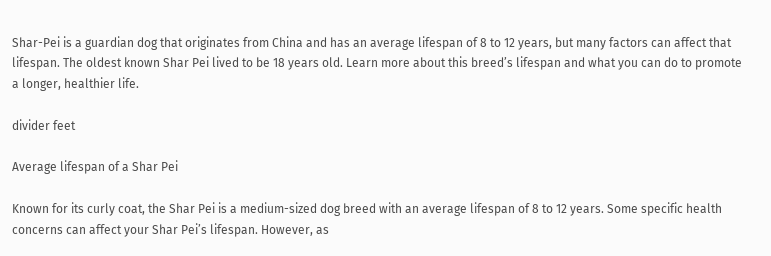Shar-Pei is a guardian dog that originates from China and has an average lifespan of 8 to 12 years, but many factors can affect that lifespan. The oldest known Shar Pei lived to be 18 years old. Learn more about this breed’s lifespan and what you can do to promote a longer, healthier life.

divider feet

Average lifespan of a Shar Pei

Known for its curly coat, the Shar Pei is a medium-sized dog breed with an average lifespan of 8 to 12 years. Some specific health concerns can affect your Shar Pei’s lifespan. However, as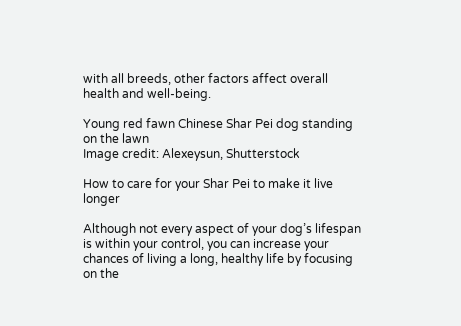with all breeds, other factors affect overall health and well-being.

Young red fawn Chinese Shar Pei dog standing on the lawn
Image credit: Alexeysun, Shutterstock

How to care for your Shar Pei to make it live longer

Although not every aspect of your dog’s lifespan is within your control, you can increase your chances of living a long, healthy life by focusing on the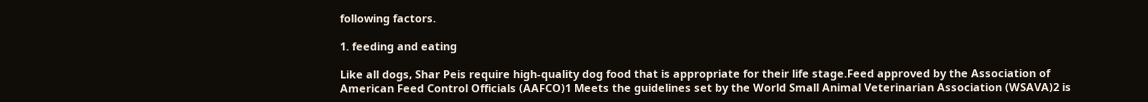following factors.

1. feeding and eating

Like all dogs, Shar Peis require high-quality dog food that is appropriate for their life stage.Feed approved by the Association of American Feed Control Officials (AAFCO)1 Meets the guidelines set by the World Small Animal Veterinarian Association (WSAVA)2 is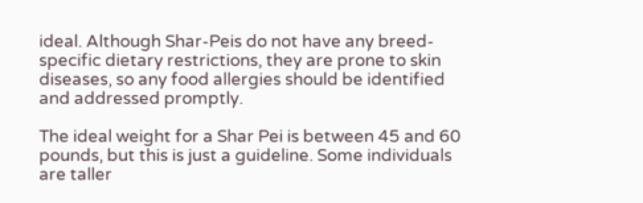ideal. Although Shar-Peis do not have any breed-specific dietary restrictions, they are prone to skin diseases, so any food allergies should be identified and addressed promptly.

The ideal weight for a Shar Pei is between 45 and 60 pounds, but this is just a guideline. Some individuals are taller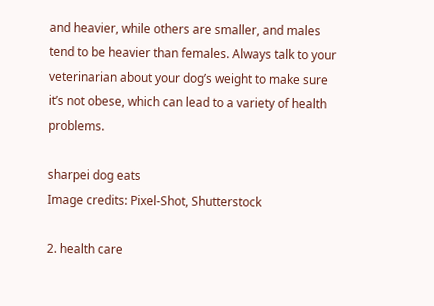and heavier, while others are smaller, and males tend to be heavier than females. Always talk to your veterinarian about your dog’s weight to make sure it’s not obese, which can lead to a variety of health problems.

sharpei dog eats
Image credits: Pixel-Shot, Shutterstock

2. health care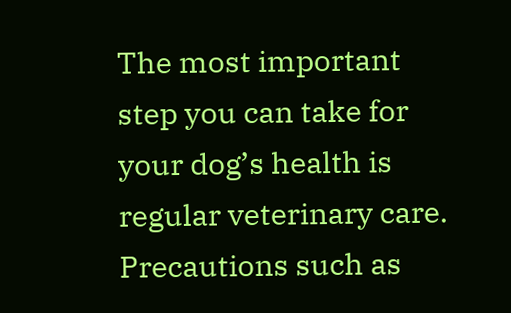The most important step you can take for your dog’s health is regular veterinary care. Precautions such as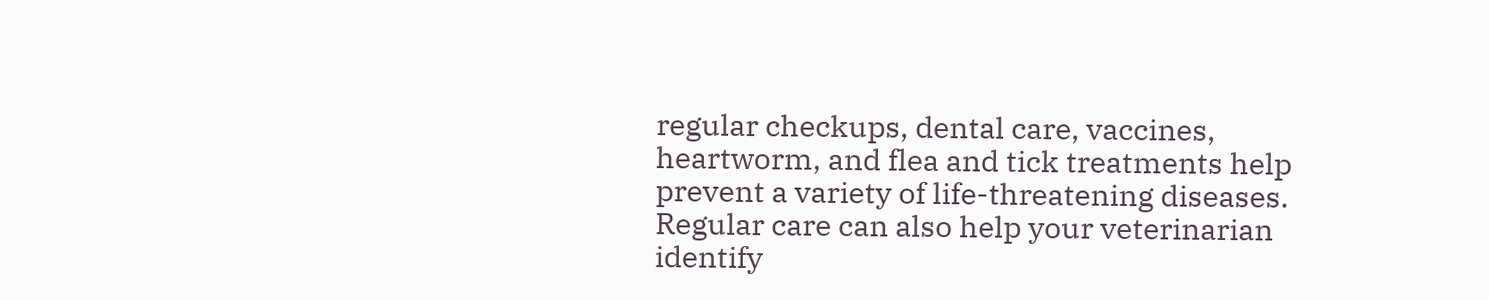regular checkups, dental care, vaccines, heartworm, and flea and tick treatments help prevent a variety of life-threatening diseases. Regular care can also help your veterinarian identify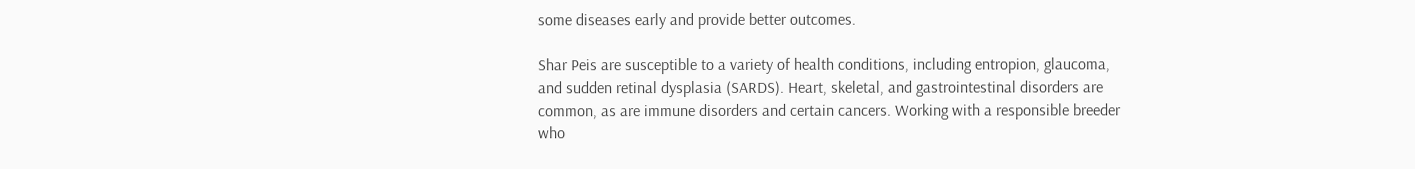some diseases early and provide better outcomes.

Shar Peis are susceptible to a variety of health conditions, including entropion, glaucoma, and sudden retinal dysplasia (SARDS). Heart, skeletal, and gastrointestinal disorders are common, as are immune disorders and certain cancers. Working with a responsible breeder who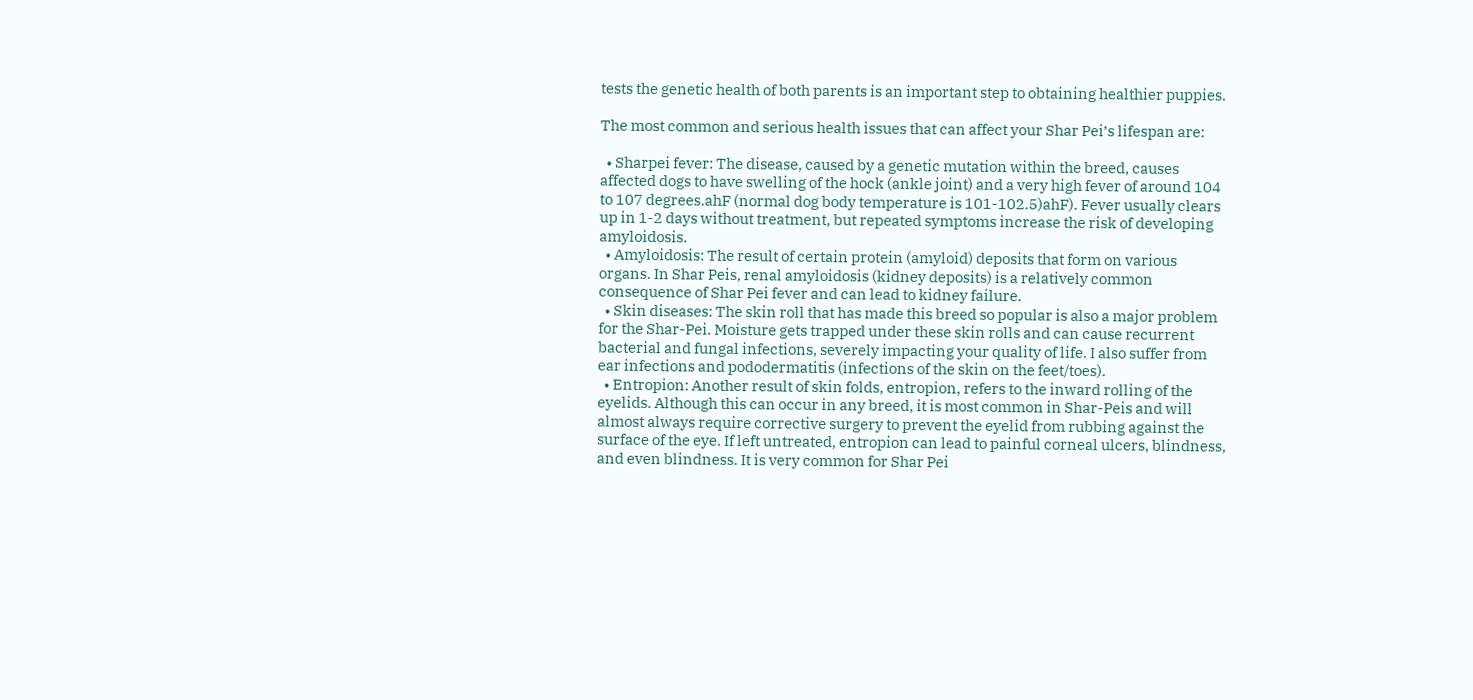tests the genetic health of both parents is an important step to obtaining healthier puppies.

The most common and serious health issues that can affect your Shar Pei’s lifespan are:

  • Sharpei fever: The disease, caused by a genetic mutation within the breed, causes affected dogs to have swelling of the hock (ankle joint) and a very high fever of around 104 to 107 degrees.ahF (normal dog body temperature is 101-102.5)ahF). Fever usually clears up in 1-2 days without treatment, but repeated symptoms increase the risk of developing amyloidosis.
  • Amyloidosis: The result of certain protein (amyloid) deposits that form on various organs. In Shar Peis, renal amyloidosis (kidney deposits) is a relatively common consequence of Shar Pei fever and can lead to kidney failure.
  • Skin diseases: The skin roll that has made this breed so popular is also a major problem for the Shar-Pei. Moisture gets trapped under these skin rolls and can cause recurrent bacterial and fungal infections, severely impacting your quality of life. I also suffer from ear infections and pododermatitis (infections of the skin on the feet/toes).
  • Entropion: Another result of skin folds, entropion, refers to the inward rolling of the eyelids. Although this can occur in any breed, it is most common in Shar-Peis and will almost always require corrective surgery to prevent the eyelid from rubbing against the surface of the eye. If left untreated, entropion can lead to painful corneal ulcers, blindness, and even blindness. It is very common for Shar Pei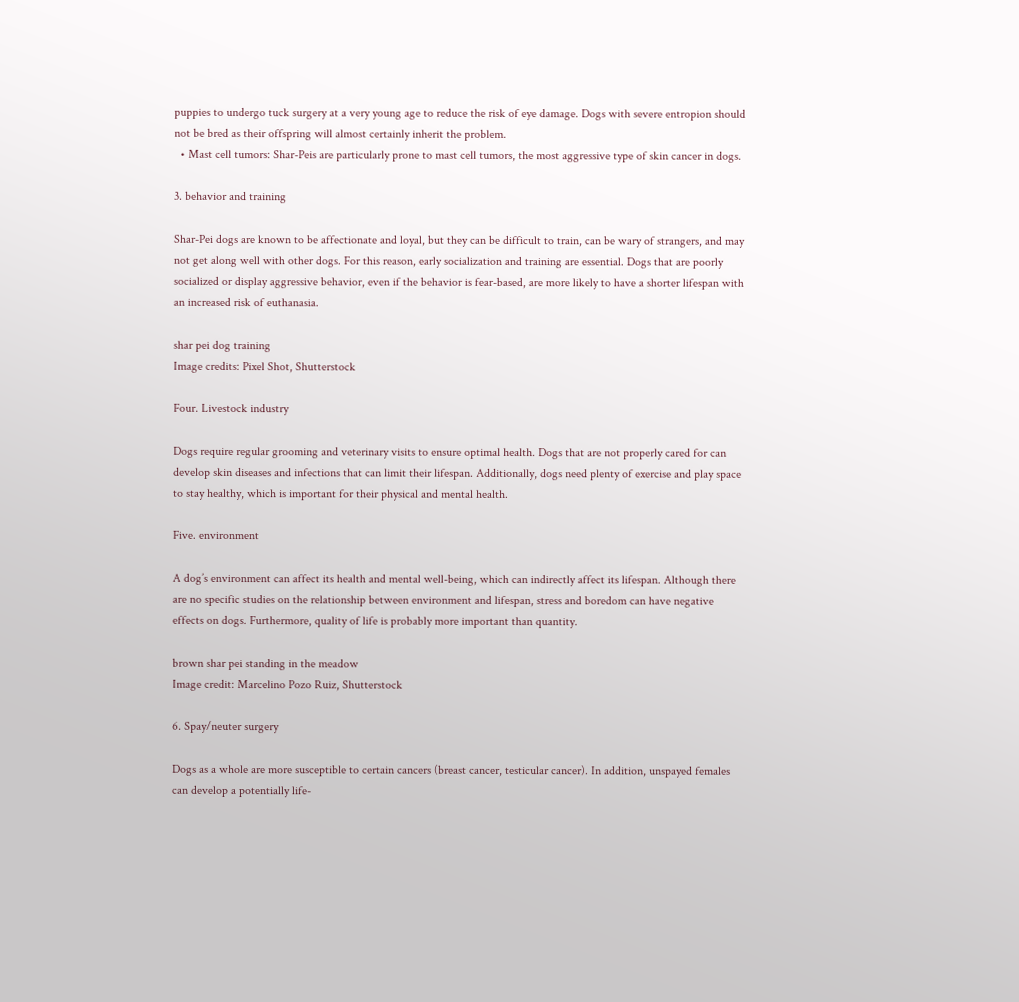puppies to undergo tuck surgery at a very young age to reduce the risk of eye damage. Dogs with severe entropion should not be bred as their offspring will almost certainly inherit the problem.
  • Mast cell tumors: Shar-Peis are particularly prone to mast cell tumors, the most aggressive type of skin cancer in dogs.

3. behavior and training

Shar-Pei dogs are known to be affectionate and loyal, but they can be difficult to train, can be wary of strangers, and may not get along well with other dogs. For this reason, early socialization and training are essential. Dogs that are poorly socialized or display aggressive behavior, even if the behavior is fear-based, are more likely to have a shorter lifespan with an increased risk of euthanasia.

shar pei dog training
Image credits: Pixel Shot, Shutterstock

Four. Livestock industry

Dogs require regular grooming and veterinary visits to ensure optimal health. Dogs that are not properly cared for can develop skin diseases and infections that can limit their lifespan. Additionally, dogs need plenty of exercise and play space to stay healthy, which is important for their physical and mental health.

Five. environment

A dog’s environment can affect its health and mental well-being, which can indirectly affect its lifespan. Although there are no specific studies on the relationship between environment and lifespan, stress and boredom can have negative effects on dogs. Furthermore, quality of life is probably more important than quantity.

brown shar pei standing in the meadow
Image credit: Marcelino Pozo Ruiz, Shutterstock

6. Spay/neuter surgery

Dogs as a whole are more susceptible to certain cancers (breast cancer, testicular cancer). In addition, unspayed females can develop a potentially life-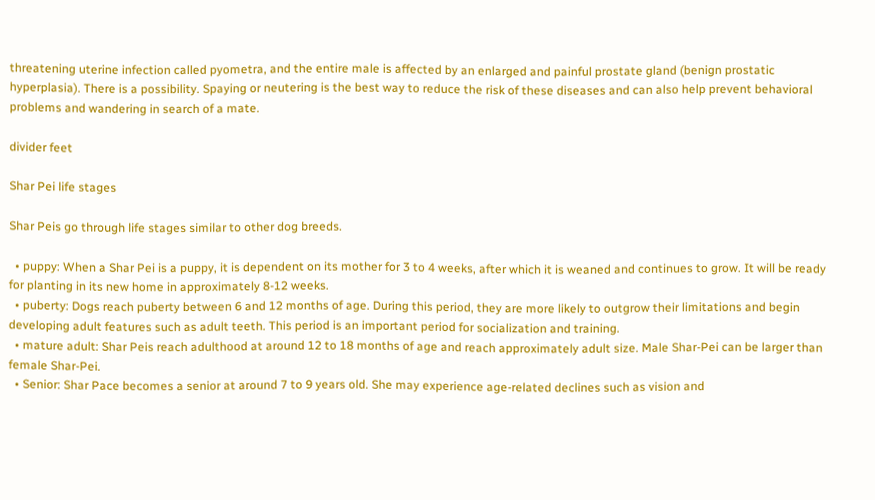threatening uterine infection called pyometra, and the entire male is affected by an enlarged and painful prostate gland (benign prostatic hyperplasia). There is a possibility. Spaying or neutering is the best way to reduce the risk of these diseases and can also help prevent behavioral problems and wandering in search of a mate.

divider feet

Shar Pei life stages

Shar Peis go through life stages similar to other dog breeds.

  • puppy: When a Shar Pei is a puppy, it is dependent on its mother for 3 to 4 weeks, after which it is weaned and continues to grow. It will be ready for planting in its new home in approximately 8-12 weeks.
  • puberty: Dogs reach puberty between 6 and 12 months of age. During this period, they are more likely to outgrow their limitations and begin developing adult features such as adult teeth. This period is an important period for socialization and training.
  • mature adult: Shar Peis reach adulthood at around 12 to 18 months of age and reach approximately adult size. Male Shar-Pei can be larger than female Shar-Pei.
  • Senior: Shar Pace becomes a senior at around 7 to 9 years old. She may experience age-related declines such as vision and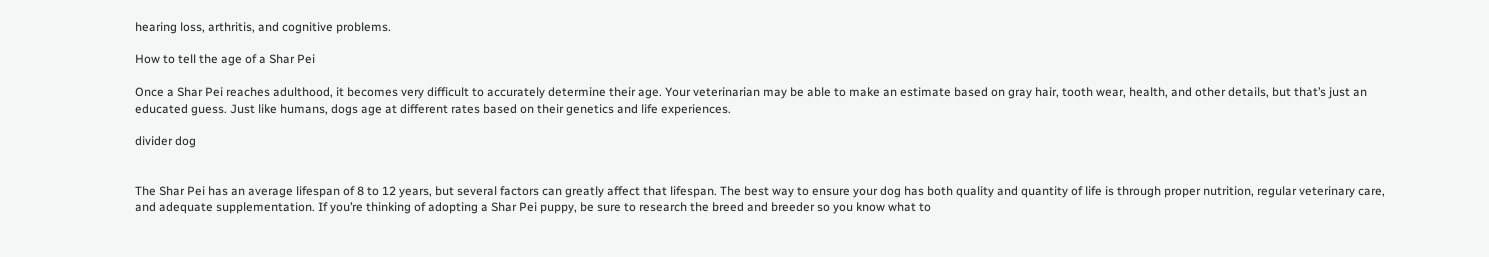hearing loss, arthritis, and cognitive problems.

How to tell the age of a Shar Pei

Once a Shar Pei reaches adulthood, it becomes very difficult to accurately determine their age. Your veterinarian may be able to make an estimate based on gray hair, tooth wear, health, and other details, but that’s just an educated guess. Just like humans, dogs age at different rates based on their genetics and life experiences.

divider dog


The Shar Pei has an average lifespan of 8 to 12 years, but several factors can greatly affect that lifespan. The best way to ensure your dog has both quality and quantity of life is through proper nutrition, regular veterinary care, and adequate supplementation. If you’re thinking of adopting a Shar Pei puppy, be sure to research the breed and breeder so you know what to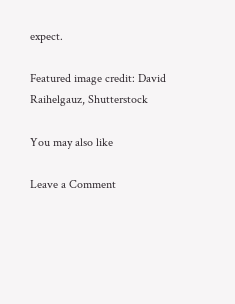expect.

Featured image credit: David Raihelgauz, Shutterstock

You may also like

Leave a Comment